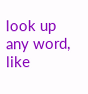look up any word, like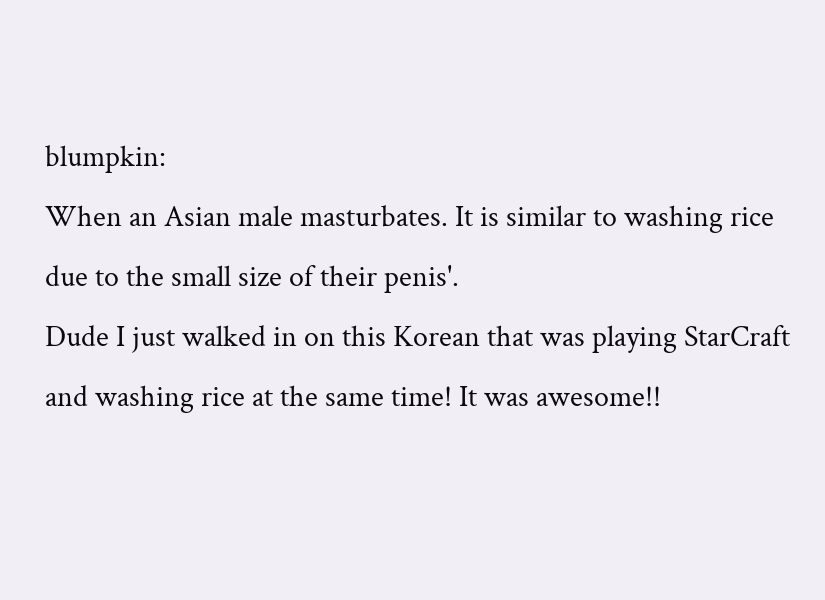blumpkin:
When an Asian male masturbates. It is similar to washing rice due to the small size of their penis'.
Dude I just walked in on this Korean that was playing StarCraft and washing rice at the same time! It was awesome!!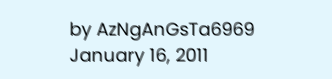by AzNgAnGsTa6969 January 16, 2011